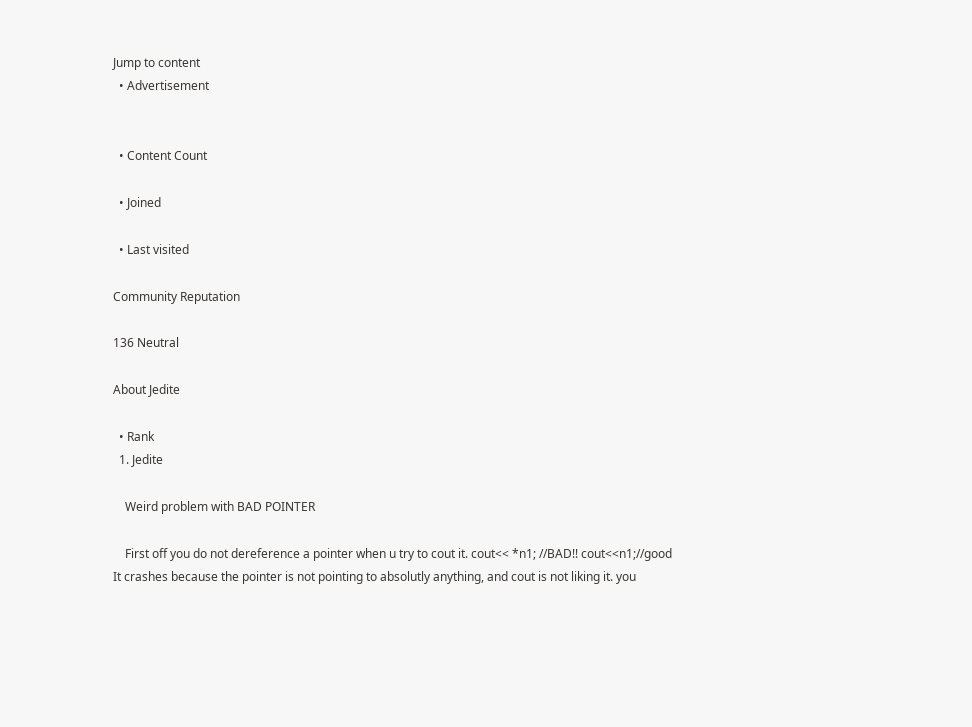Jump to content
  • Advertisement


  • Content Count

  • Joined

  • Last visited

Community Reputation

136 Neutral

About Jedite

  • Rank
  1. Jedite

    Weird problem with BAD POINTER

    First off you do not dereference a pointer when u try to cout it. cout<< *n1; //BAD!! cout<<n1;//good It crashes because the pointer is not pointing to absolutly anything, and cout is not liking it. you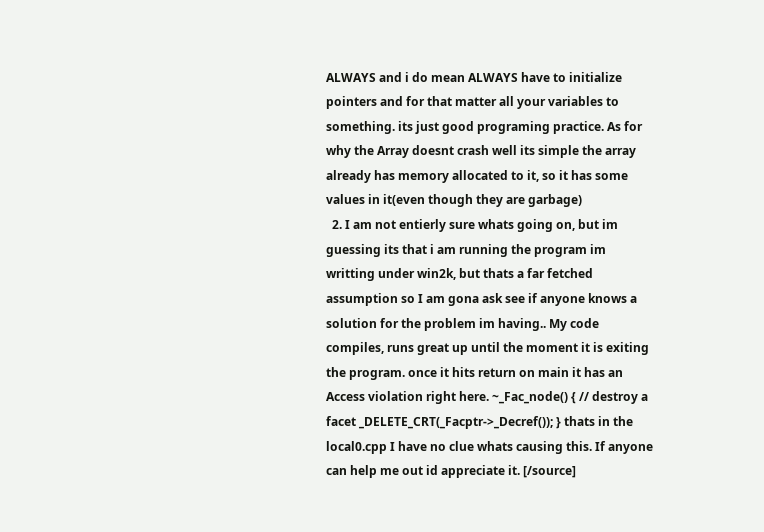ALWAYS and i do mean ALWAYS have to initialize pointers and for that matter all your variables to something. its just good programing practice. As for why the Array doesnt crash well its simple the array already has memory allocated to it, so it has some values in it(even though they are garbage)
  2. I am not entierly sure whats going on, but im guessing its that i am running the program im writting under win2k, but thats a far fetched assumption so I am gona ask see if anyone knows a solution for the problem im having.. My code compiles, runs great up until the moment it is exiting the program. once it hits return on main it has an Access violation right here. ~_Fac_node() { // destroy a facet _DELETE_CRT(_Facptr->_Decref()); } thats in the local0.cpp I have no clue whats causing this. If anyone can help me out id appreciate it. [/source]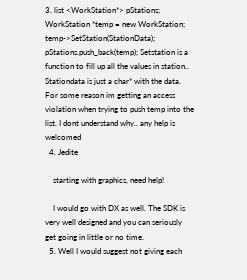3. list <WorkStation*> pStations; WorkStation *temp = new WorkStation; temp->SetStation(StationData); pStations.push_back(temp); Setstation is a function to fill up all the values in station.. Stationdata is just a char* with the data. For some reason im getting an access violation when trying to push temp into the list. I dont understand why.. any help is welcomed
  4. Jedite

    starting with graphics, need help!

    I would go with DX as well. The SDK is very well designed and you can seriously get going in little or no time.
  5. Well I would suggest not giving each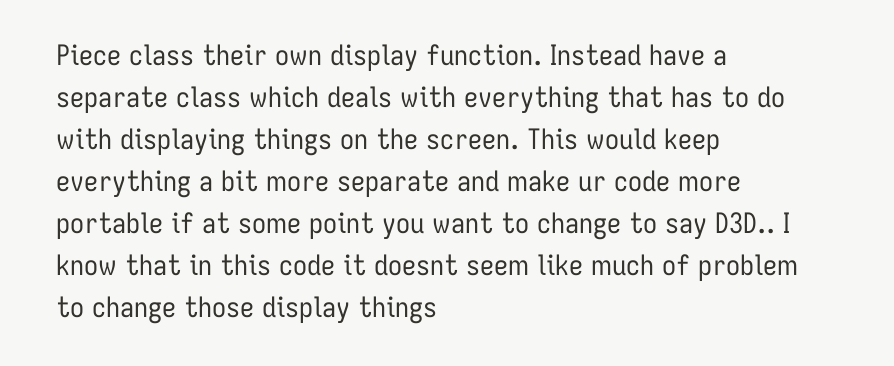Piece class their own display function. Instead have a separate class which deals with everything that has to do with displaying things on the screen. This would keep everything a bit more separate and make ur code more portable if at some point you want to change to say D3D.. I know that in this code it doesnt seem like much of problem to change those display things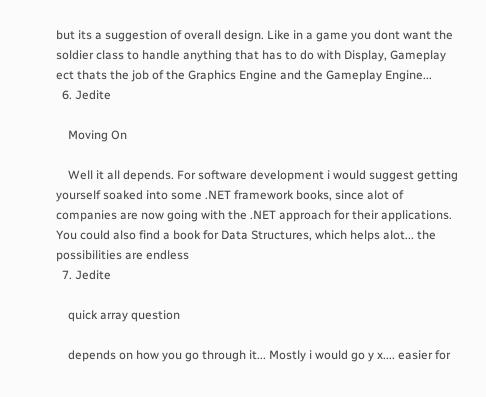but its a suggestion of overall design. Like in a game you dont want the soldier class to handle anything that has to do with Display, Gameplay ect thats the job of the Graphics Engine and the Gameplay Engine...
  6. Jedite

    Moving On

    Well it all depends. For software development i would suggest getting yourself soaked into some .NET framework books, since alot of companies are now going with the .NET approach for their applications. You could also find a book for Data Structures, which helps alot... the possibilities are endless
  7. Jedite

    quick array question

    depends on how you go through it... Mostly i would go y x.... easier for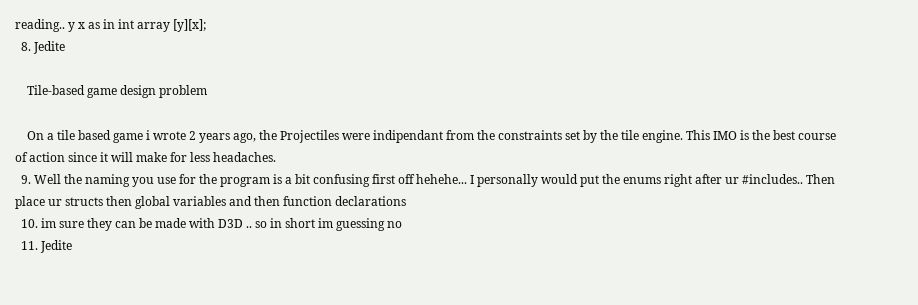reading.. y x as in int array [y][x];
  8. Jedite

    Tile-based game design problem

    On a tile based game i wrote 2 years ago, the Projectiles were indipendant from the constraints set by the tile engine. This IMO is the best course of action since it will make for less headaches.
  9. Well the naming you use for the program is a bit confusing first off hehehe... I personally would put the enums right after ur #includes.. Then place ur structs then global variables and then function declarations
  10. im sure they can be made with D3D .. so in short im guessing no
  11. Jedite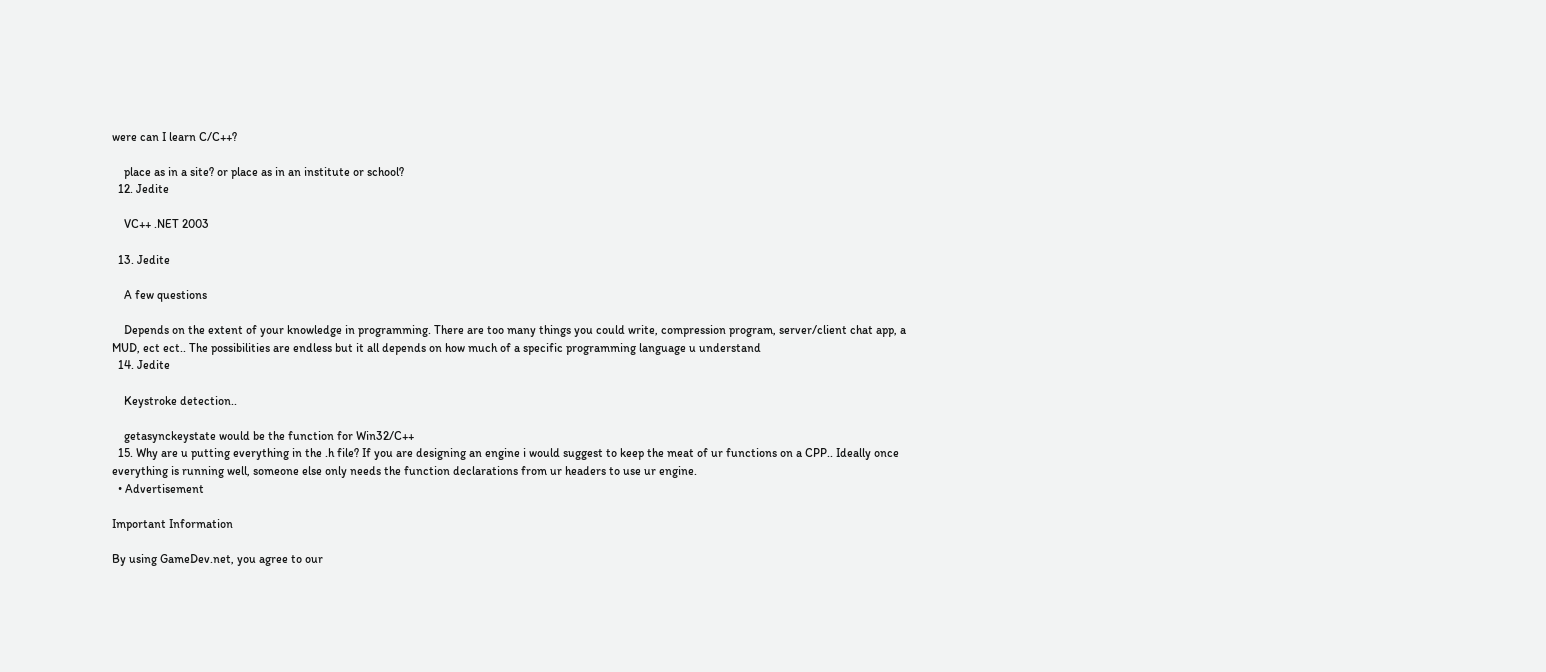were can I learn C/C++?

    place as in a site? or place as in an institute or school?
  12. Jedite

    VC++ .NET 2003

  13. Jedite

    A few questions

    Depends on the extent of your knowledge in programming. There are too many things you could write, compression program, server/client chat app, a MUD, ect ect.. The possibilities are endless but it all depends on how much of a specific programming language u understand
  14. Jedite

    Keystroke detection..

    getasynckeystate would be the function for Win32/C++
  15. Why are u putting everything in the .h file? If you are designing an engine i would suggest to keep the meat of ur functions on a CPP.. Ideally once everything is running well, someone else only needs the function declarations from ur headers to use ur engine.
  • Advertisement

Important Information

By using GameDev.net, you agree to our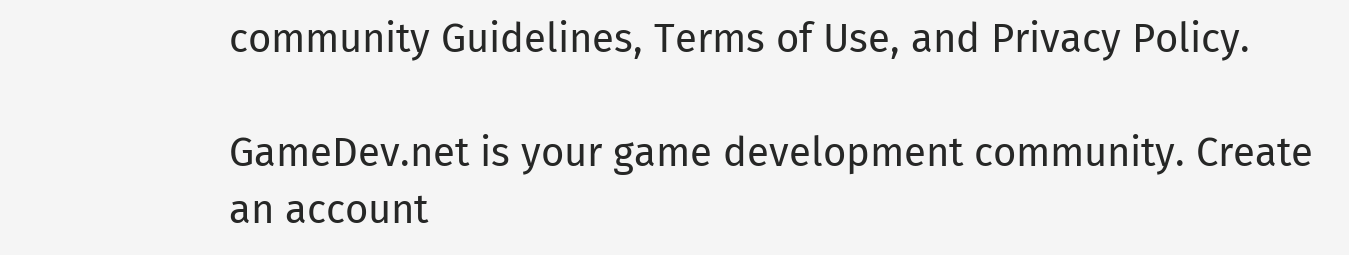community Guidelines, Terms of Use, and Privacy Policy.

GameDev.net is your game development community. Create an account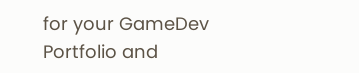for your GameDev Portfolio and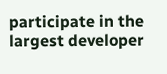participate in the largest developer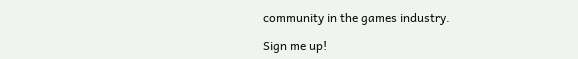community in the games industry.

Sign me up!